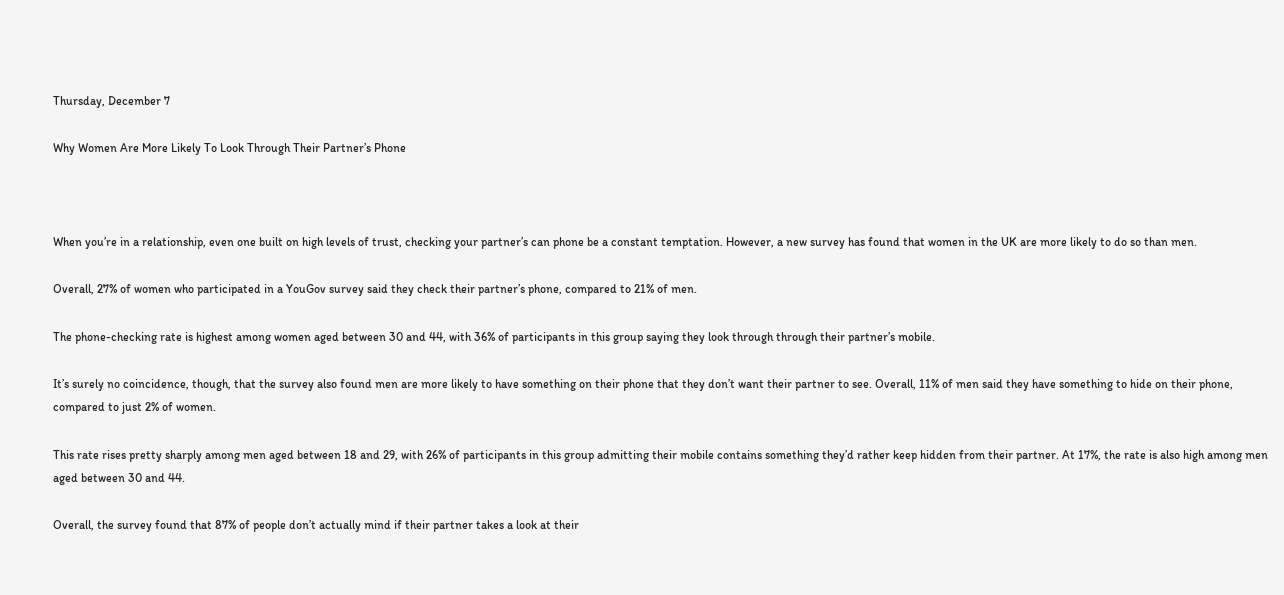Thursday, December 7

Why Women Are More Likely To Look Through Their Partner’s Phone



When you’re in a relationship, even one built on high levels of trust, checking your partner’s can phone be a constant temptation. However, a new survey has found that women in the UK are more likely to do so than men.

Overall, 27% of women who participated in a YouGov survey said they check their partner’s phone, compared to 21% of men.

The phone-checking rate is highest among women aged between 30 and 44, with 36% of participants in this group saying they look through through their partner’s mobile.

It’s surely no coincidence, though, that the survey also found men are more likely to have something on their phone that they don’t want their partner to see. Overall, 11% of men said they have something to hide on their phone, compared to just 2% of women.

This rate rises pretty sharply among men aged between 18 and 29, with 26% of participants in this group admitting their mobile contains something they’d rather keep hidden from their partner. At 17%, the rate is also high among men aged between 30 and 44.

Overall, the survey found that 87% of people don’t actually mind if their partner takes a look at their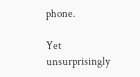phone.

Yet unsurprisingly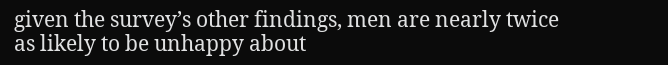given the survey’s other findings, men are nearly twice as likely to be unhappy about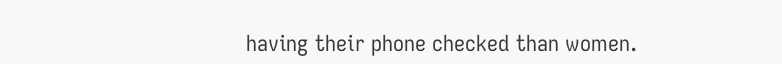having their phone checked than women.